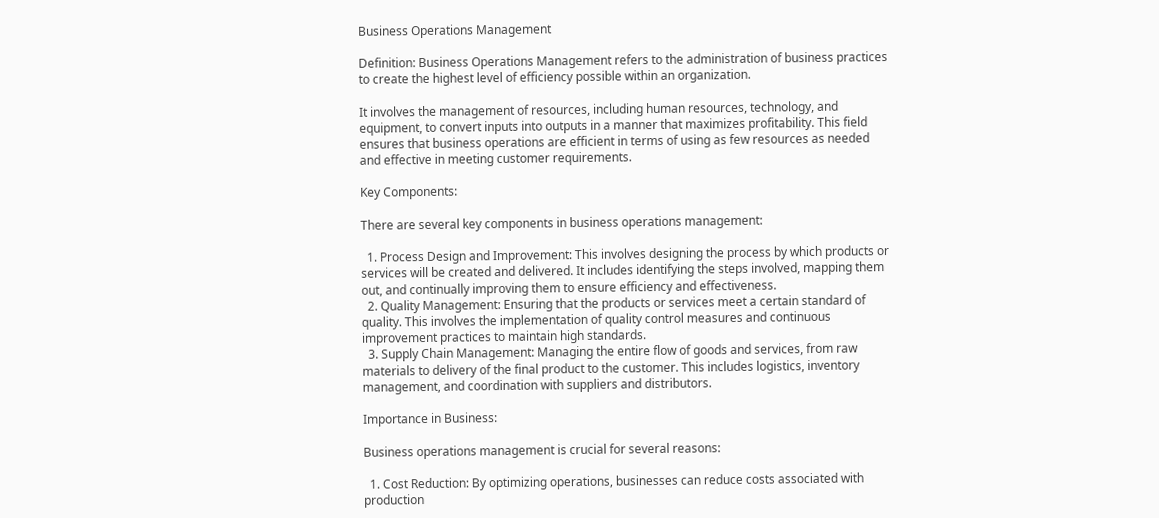Business Operations Management

Definition: Business Operations Management refers to the administration of business practices to create the highest level of efficiency possible within an organization.

It involves the management of resources, including human resources, technology, and equipment, to convert inputs into outputs in a manner that maximizes profitability. This field ensures that business operations are efficient in terms of using as few resources as needed and effective in meeting customer requirements.

Key Components:

There are several key components in business operations management:

  1. Process Design and Improvement: This involves designing the process by which products or services will be created and delivered. It includes identifying the steps involved, mapping them out, and continually improving them to ensure efficiency and effectiveness.
  2. Quality Management: Ensuring that the products or services meet a certain standard of quality. This involves the implementation of quality control measures and continuous improvement practices to maintain high standards.
  3. Supply Chain Management: Managing the entire flow of goods and services, from raw materials to delivery of the final product to the customer. This includes logistics, inventory management, and coordination with suppliers and distributors.

Importance in Business:

Business operations management is crucial for several reasons:

  1. Cost Reduction: By optimizing operations, businesses can reduce costs associated with production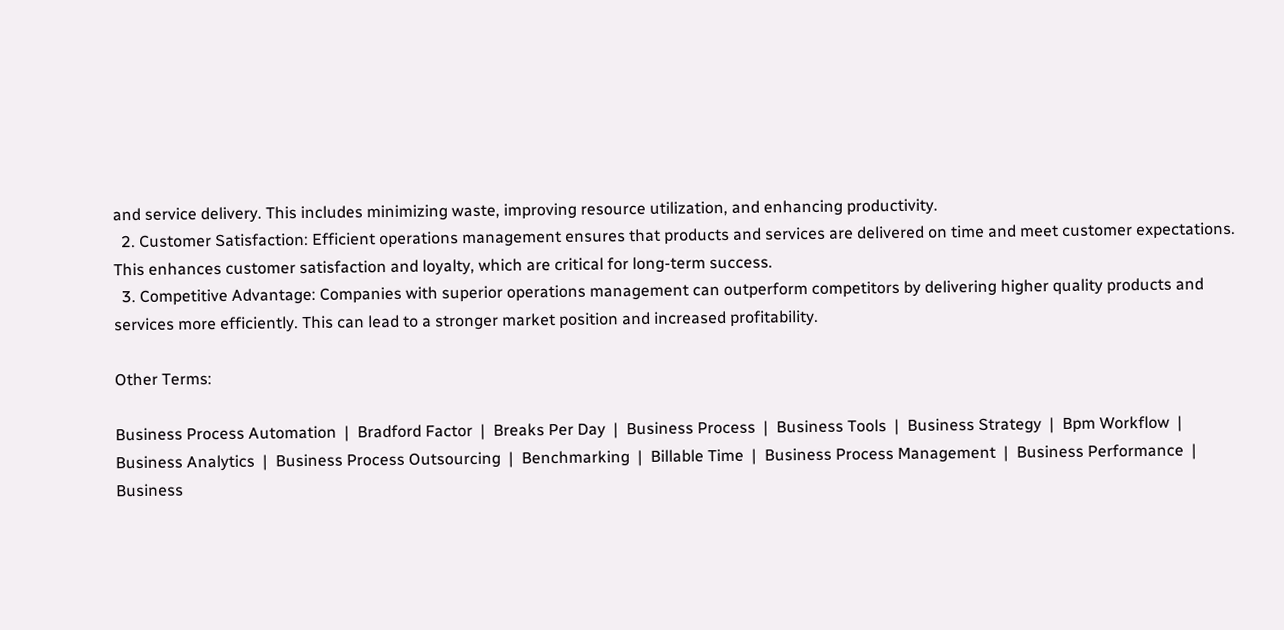and service delivery. This includes minimizing waste, improving resource utilization, and enhancing productivity.
  2. Customer Satisfaction: Efficient operations management ensures that products and services are delivered on time and meet customer expectations. This enhances customer satisfaction and loyalty, which are critical for long-term success.
  3. Competitive Advantage: Companies with superior operations management can outperform competitors by delivering higher quality products and services more efficiently. This can lead to a stronger market position and increased profitability.

Other Terms:

Business Process Automation  |  Bradford Factor  |  Breaks Per Day  |  Business Process  |  Business Tools  |  Business Strategy  |  Bpm Workflow  |  Business Analytics  |  Business Process Outsourcing  |  Benchmarking  |  Billable Time  |  Business Process Management  |  Business Performance  |  Business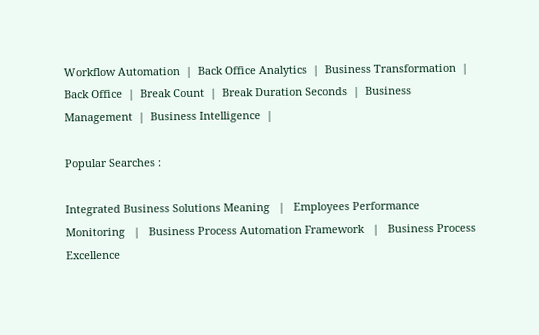Workflow Automation  |  Back Office Analytics  |  Business Transformation  |  Back Office  |  Break Count  |  Break Duration Seconds  |  Business Management  |  Business Intelligence  |

Popular Searches :

Integrated Business Solutions Meaning   |   Employees Performance Monitoring   |   Business Process Automation Framework   |   Business Process Excellence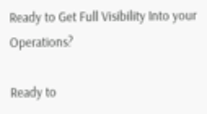Ready to Get Full Visibility Into your Operations?

Ready to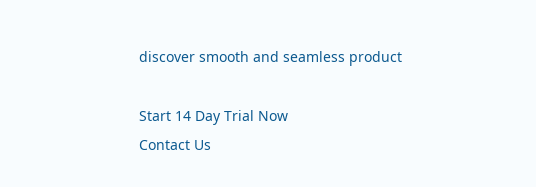discover smooth and seamless product

Start 14 Day Trial Now
Contact Us